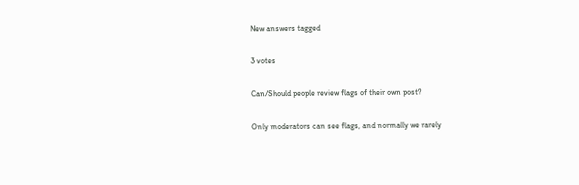New answers tagged

3 votes

Can/Should people review flags of their own post?

Only moderators can see flags, and normally we rarely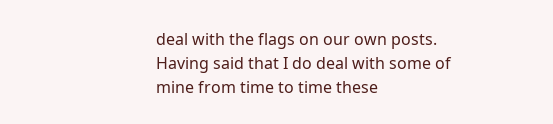deal with the flags on our own posts. Having said that I do deal with some of mine from time to time these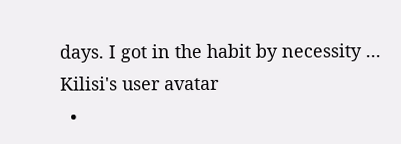days. I got in the habit by necessity ...
Kilisi's user avatar
  •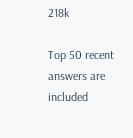218k

Top 50 recent answers are included